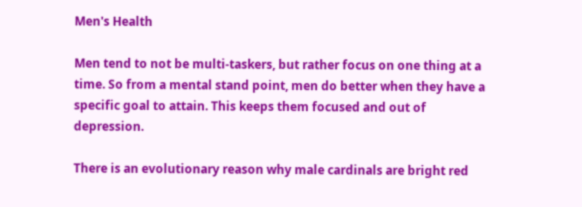Men's Health

Men tend to not be multi-taskers, but rather focus on one thing at a time. So from a mental stand point, men do better when they have a specific goal to attain. This keeps them focused and out of depression.

There is an evolutionary reason why male cardinals are bright red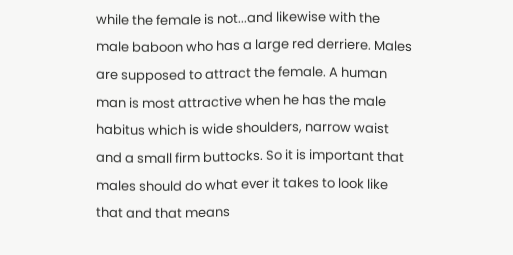while the female is not...and likewise with the male baboon who has a large red derriere. Males are supposed to attract the female. A human man is most attractive when he has the male habitus which is wide shoulders, narrow waist and a small firm buttocks. So it is important that males should do what ever it takes to look like that and that means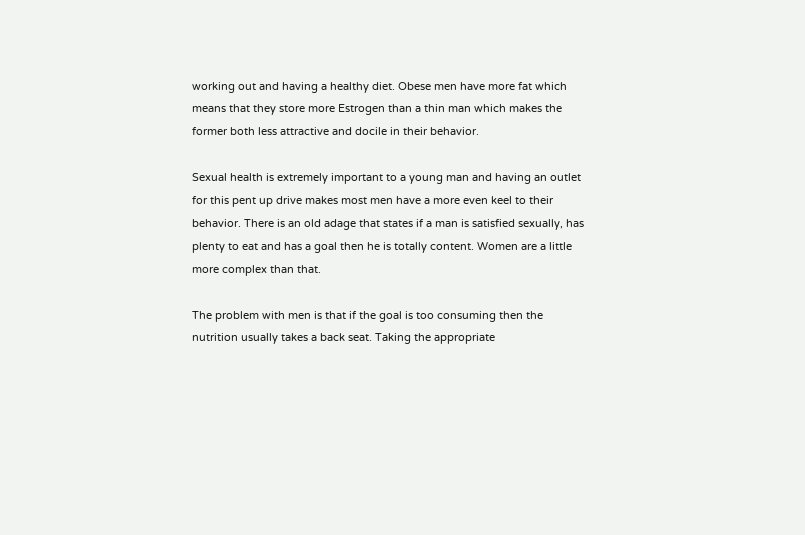working out and having a healthy diet. Obese men have more fat which means that they store more Estrogen than a thin man which makes the former both less attractive and docile in their behavior.

Sexual health is extremely important to a young man and having an outlet for this pent up drive makes most men have a more even keel to their behavior. There is an old adage that states if a man is satisfied sexually, has plenty to eat and has a goal then he is totally content. Women are a little more complex than that.

The problem with men is that if the goal is too consuming then the nutrition usually takes a back seat. Taking the appropriate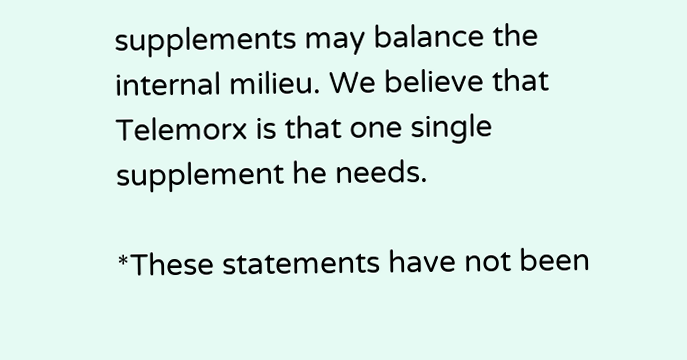supplements may balance the internal milieu. We believe that Telemorx is that one single supplement he needs.

*These statements have not been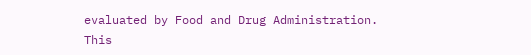evaluated by Food and Drug Administration. This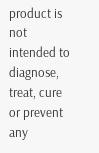product is not intended to diagnose, treat, cure or prevent any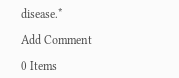disease.*

Add Comment

0 Items